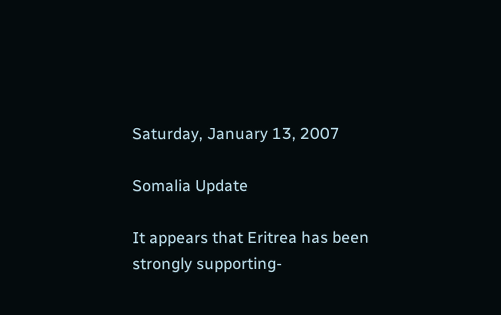Saturday, January 13, 2007

Somalia Update

It appears that Eritrea has been strongly supporting-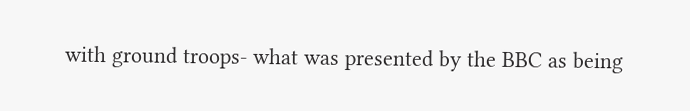with ground troops- what was presented by the BBC as being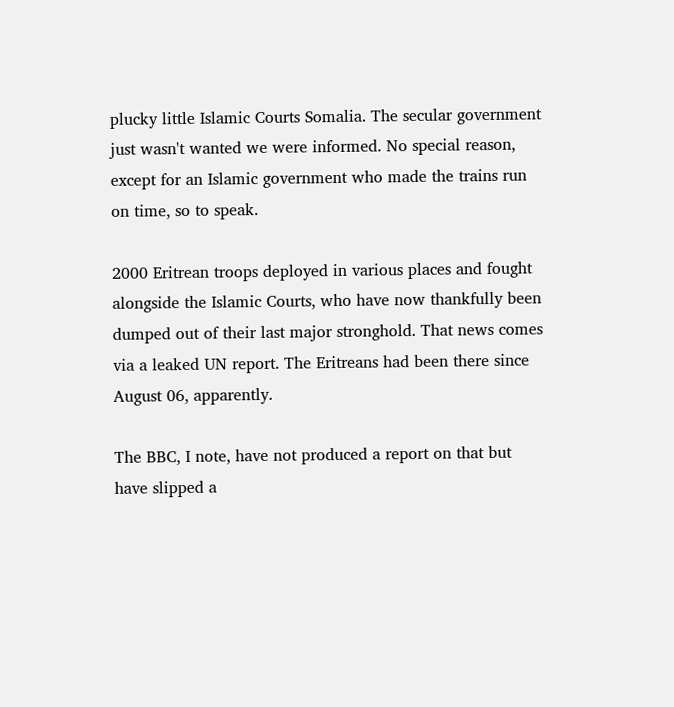plucky little Islamic Courts Somalia. The secular government just wasn't wanted we were informed. No special reason, except for an Islamic government who made the trains run on time, so to speak.

2000 Eritrean troops deployed in various places and fought alongside the Islamic Courts, who have now thankfully been dumped out of their last major stronghold. That news comes via a leaked UN report. The Eritreans had been there since August 06, apparently.

The BBC, I note, have not produced a report on that but have slipped a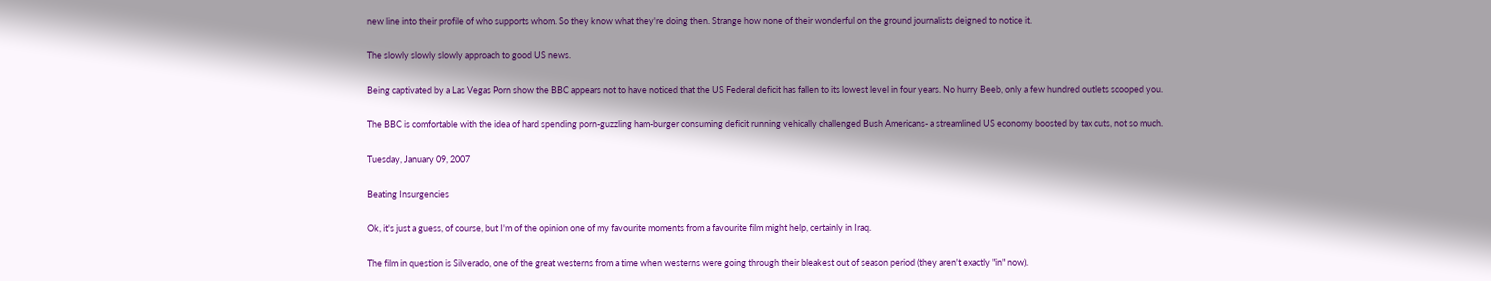new line into their profile of who supports whom. So they know what they're doing then. Strange how none of their wonderful on the ground journalists deigned to notice it.

The slowly slowly slowly approach to good US news.

Being captivated by a Las Vegas Porn show the BBC appears not to have noticed that the US Federal deficit has fallen to its lowest level in four years. No hurry Beeb, only a few hundred outlets scooped you.

The BBC is comfortable with the idea of hard spending porn-guzzling ham-burger consuming deficit running vehically challenged Bush Americans- a streamlined US economy boosted by tax cuts, not so much.

Tuesday, January 09, 2007

Beating Insurgencies

Ok, it's just a guess, of course, but I'm of the opinion one of my favourite moments from a favourite film might help, certainly in Iraq.

The film in question is Silverado, one of the great westerns from a time when westerns were going through their bleakest out of season period (they aren't exactly "in" now).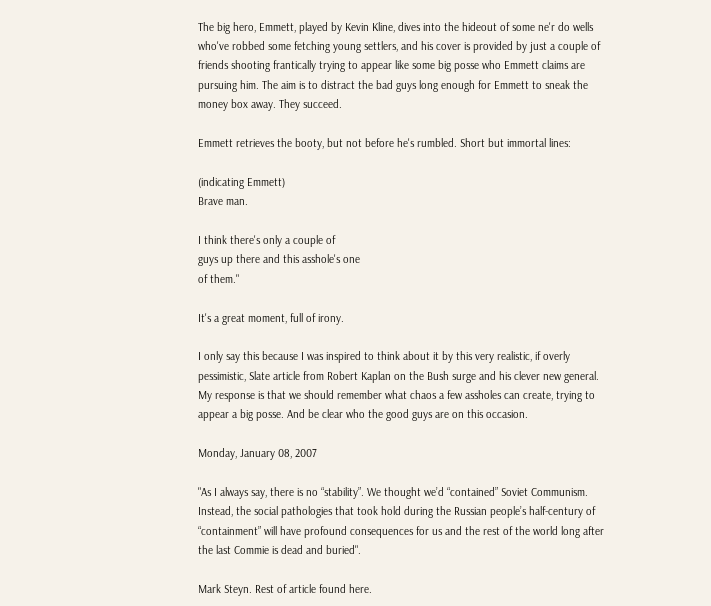The big hero, Emmett, played by Kevin Kline, dives into the hideout of some ne'r do wells who've robbed some fetching young settlers, and his cover is provided by just a couple of friends shooting frantically trying to appear like some big posse who Emmett claims are pursuing him. The aim is to distract the bad guys long enough for Emmett to sneak the money box away. They succeed.

Emmett retrieves the booty, but not before he's rumbled. Short but immortal lines:

(indicating Emmett)
Brave man.

I think there's only a couple of
guys up there and this asshole's one
of them."

It's a great moment, full of irony.

I only say this because I was inspired to think about it by this very realistic, if overly pessimistic, Slate article from Robert Kaplan on the Bush surge and his clever new general. My response is that we should remember what chaos a few assholes can create, trying to appear a big posse. And be clear who the good guys are on this occasion.

Monday, January 08, 2007

"As I always say, there is no “stability”. We thought we’d “contained” Soviet Communism. Instead, the social pathologies that took hold during the Russian people’s half-century of “containment” will have profound consequences for us and the rest of the world long after the last Commie is dead and buried".

Mark Steyn. Rest of article found here.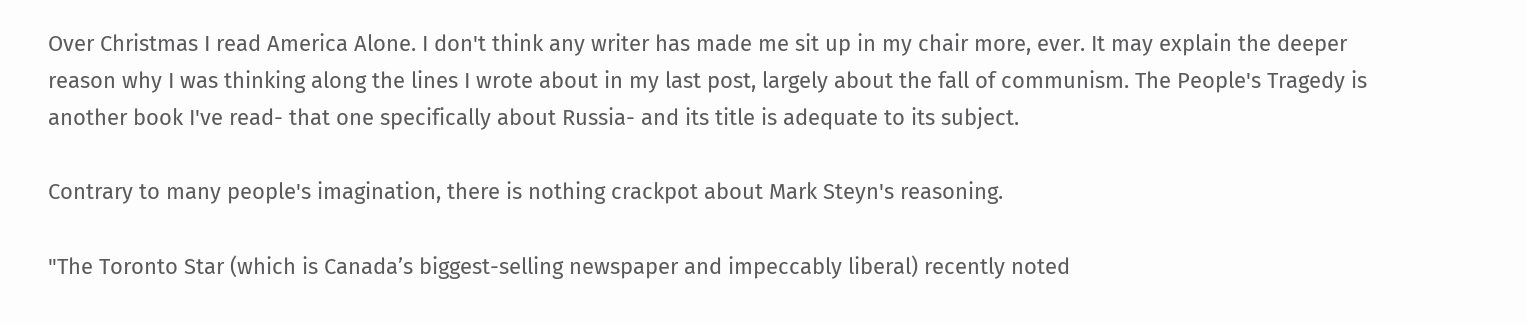Over Christmas I read America Alone. I don't think any writer has made me sit up in my chair more, ever. It may explain the deeper reason why I was thinking along the lines I wrote about in my last post, largely about the fall of communism. The People's Tragedy is another book I've read- that one specifically about Russia- and its title is adequate to its subject.

Contrary to many people's imagination, there is nothing crackpot about Mark Steyn's reasoning.

"The Toronto Star (which is Canada’s biggest-selling newspaper and impeccably liberal) recently noted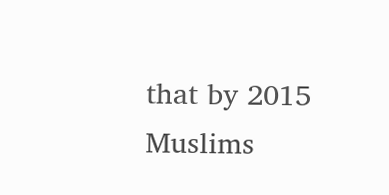that by 2015 Muslims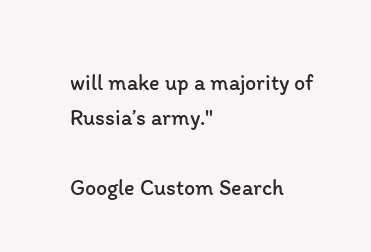will make up a majority of Russia’s army."

Google Custom Search